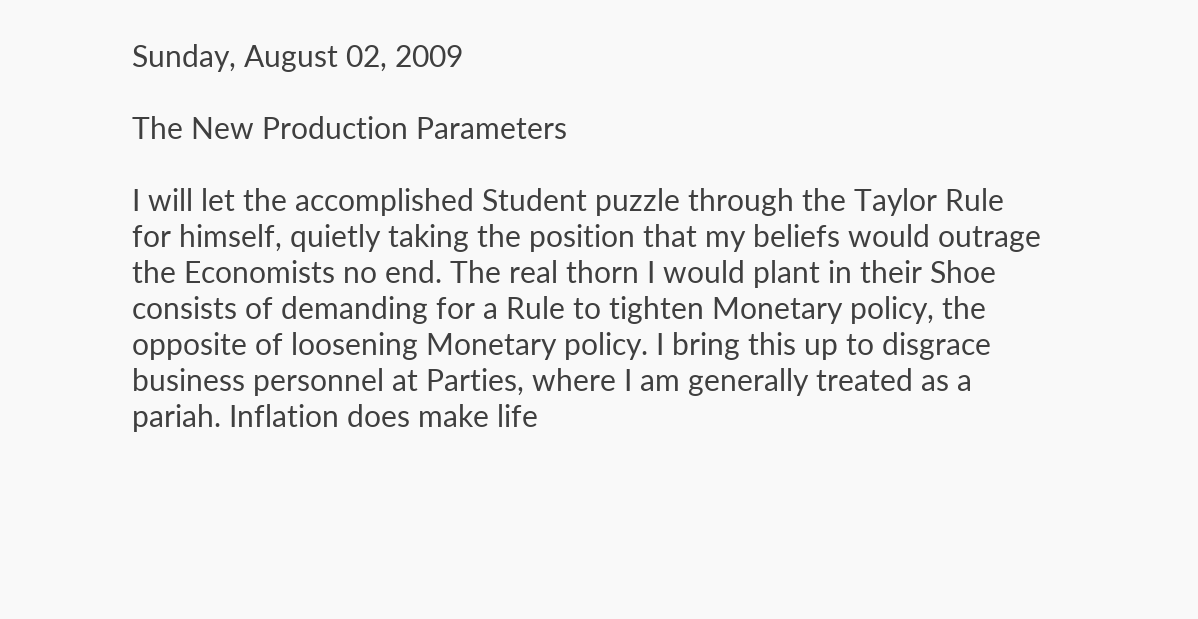Sunday, August 02, 2009

The New Production Parameters

I will let the accomplished Student puzzle through the Taylor Rule for himself, quietly taking the position that my beliefs would outrage the Economists no end. The real thorn I would plant in their Shoe consists of demanding for a Rule to tighten Monetary policy, the opposite of loosening Monetary policy. I bring this up to disgrace business personnel at Parties, where I am generally treated as a pariah. Inflation does make life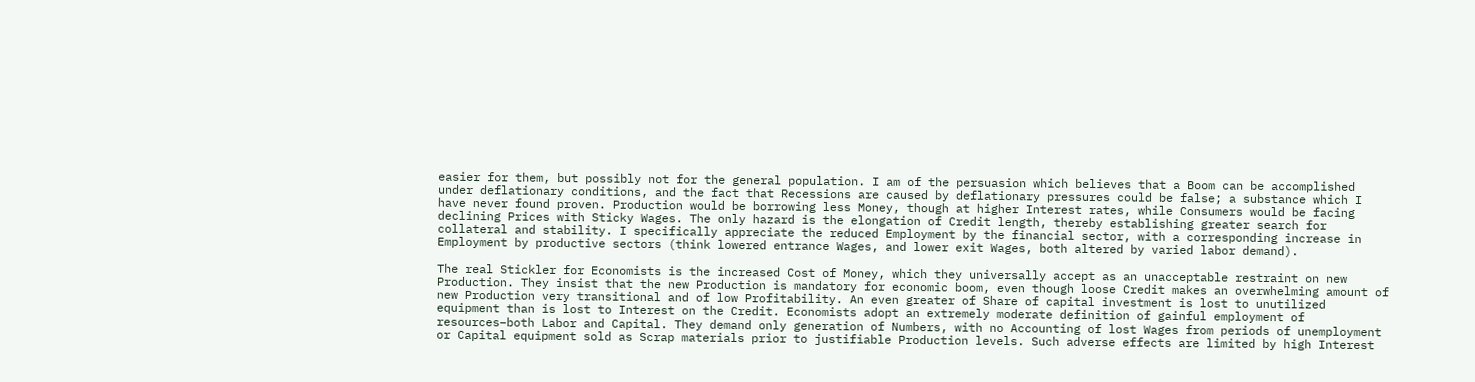easier for them, but possibly not for the general population. I am of the persuasion which believes that a Boom can be accomplished under deflationary conditions, and the fact that Recessions are caused by deflationary pressures could be false; a substance which I have never found proven. Production would be borrowing less Money, though at higher Interest rates, while Consumers would be facing declining Prices with Sticky Wages. The only hazard is the elongation of Credit length, thereby establishing greater search for collateral and stability. I specifically appreciate the reduced Employment by the financial sector, with a corresponding increase in Employment by productive sectors (think lowered entrance Wages, and lower exit Wages, both altered by varied labor demand).

The real Stickler for Economists is the increased Cost of Money, which they universally accept as an unacceptable restraint on new Production. They insist that the new Production is mandatory for economic boom, even though loose Credit makes an overwhelming amount of new Production very transitional and of low Profitability. An even greater of Share of capital investment is lost to unutilized equipment than is lost to Interest on the Credit. Economists adopt an extremely moderate definition of gainful employment of resources–both Labor and Capital. They demand only generation of Numbers, with no Accounting of lost Wages from periods of unemployment or Capital equipment sold as Scrap materials prior to justifiable Production levels. Such adverse effects are limited by high Interest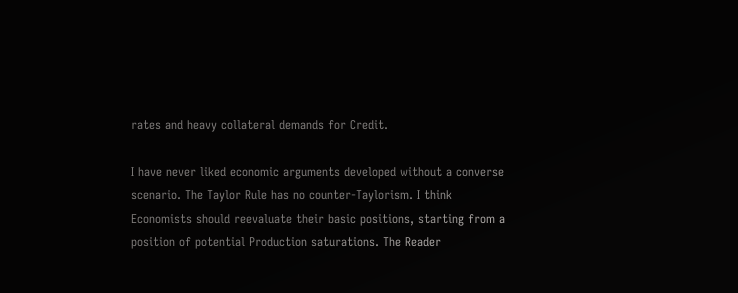rates and heavy collateral demands for Credit.

I have never liked economic arguments developed without a converse scenario. The Taylor Rule has no counter-Taylorism. I think Economists should reevaluate their basic positions, starting from a position of potential Production saturations. The Reader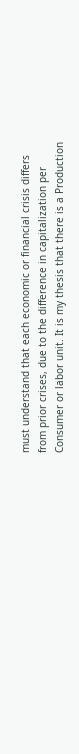must understand that each economic or financial crisis differs from prior crises, due to the difference in capitalization per Consumer or labor unit. It is my thesis that there is a Production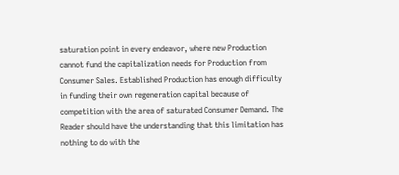saturation point in every endeavor, where new Production cannot fund the capitalization needs for Production from Consumer Sales. Established Production has enough difficulty in funding their own regeneration capital because of competition with the area of saturated Consumer Demand. The Reader should have the understanding that this limitation has nothing to do with the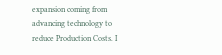expansion coming from advancing technology to reduce Production Costs. I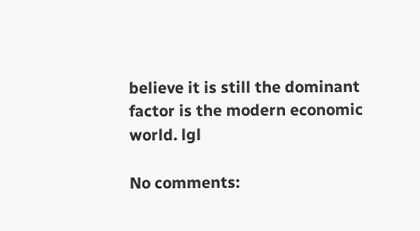believe it is still the dominant factor is the modern economic world. lgl

No comments: